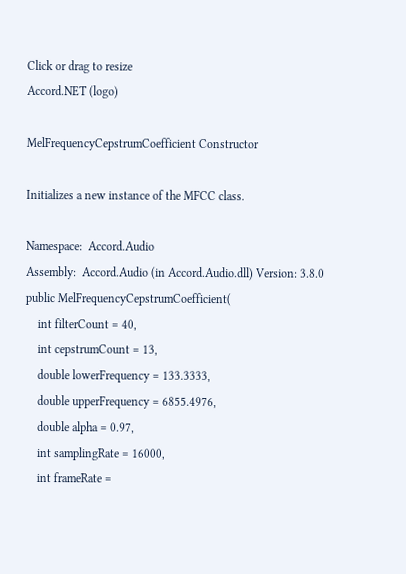Click or drag to resize
Accord.NET (logo)

MelFrequencyCepstrumCoefficient Constructor

Initializes a new instance of the MFCC class.

Namespace:  Accord.Audio
Assembly:  Accord.Audio (in Accord.Audio.dll) Version: 3.8.0
public MelFrequencyCepstrumCoefficient(
    int filterCount = 40,
    int cepstrumCount = 13,
    double lowerFrequency = 133.3333,
    double upperFrequency = 6855.4976,
    double alpha = 0.97,
    int samplingRate = 16000,
    int frameRate =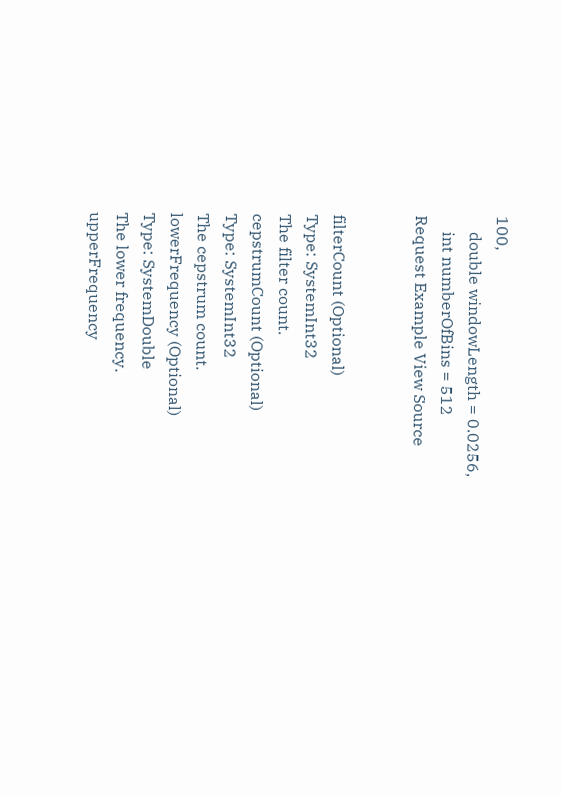100,
    double windowLength = 0.0256,
    int numberOfBins = 512
Request Example View Source


filterCount (Optional)
Type: SystemInt32
The filter count.
cepstrumCount (Optional)
Type: SystemInt32
The cepstrum count.
lowerFrequency (Optional)
Type: SystemDouble
The lower frequency.
upperFrequency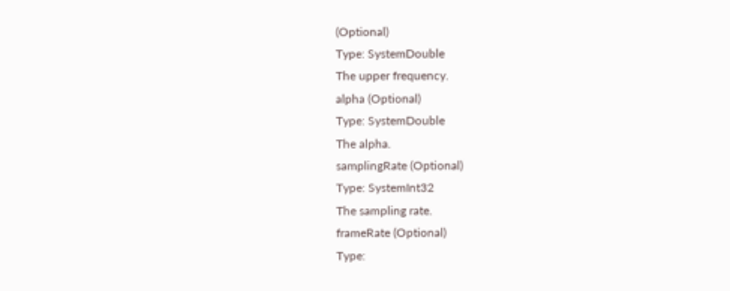(Optional)
Type: SystemDouble
The upper frequency.
alpha (Optional)
Type: SystemDouble
The alpha.
samplingRate (Optional)
Type: SystemInt32
The sampling rate.
frameRate (Optional)
Type: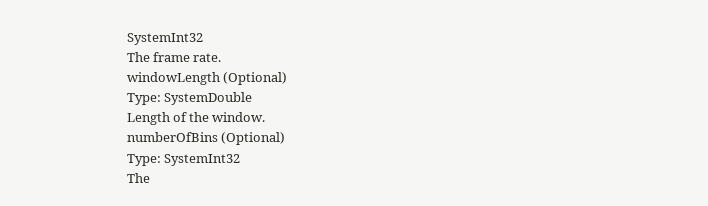SystemInt32
The frame rate.
windowLength (Optional)
Type: SystemDouble
Length of the window.
numberOfBins (Optional)
Type: SystemInt32
The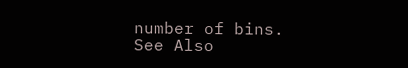number of bins.
See Also